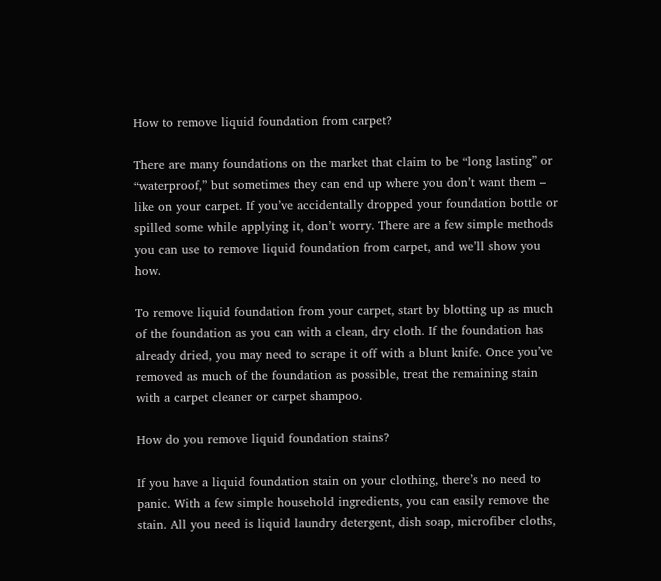How to remove liquid foundation from carpet?

There are many foundations on the market that claim to be “long lasting” or “waterproof,” but sometimes they can end up where you don’t want them – like on your carpet. If you’ve accidentally dropped your foundation bottle or spilled some while applying it, don’t worry. There are a few simple methods you can use to remove liquid foundation from carpet, and we’ll show you how.

To remove liquid foundation from your carpet, start by blotting up as much of the foundation as you can with a clean, dry cloth. If the foundation has already dried, you may need to scrape it off with a blunt knife. Once you’ve removed as much of the foundation as possible, treat the remaining stain with a carpet cleaner or carpet shampoo.

How do you remove liquid foundation stains?

If you have a liquid foundation stain on your clothing, there’s no need to panic. With a few simple household ingredients, you can easily remove the stain. All you need is liquid laundry detergent, dish soap, microfiber cloths,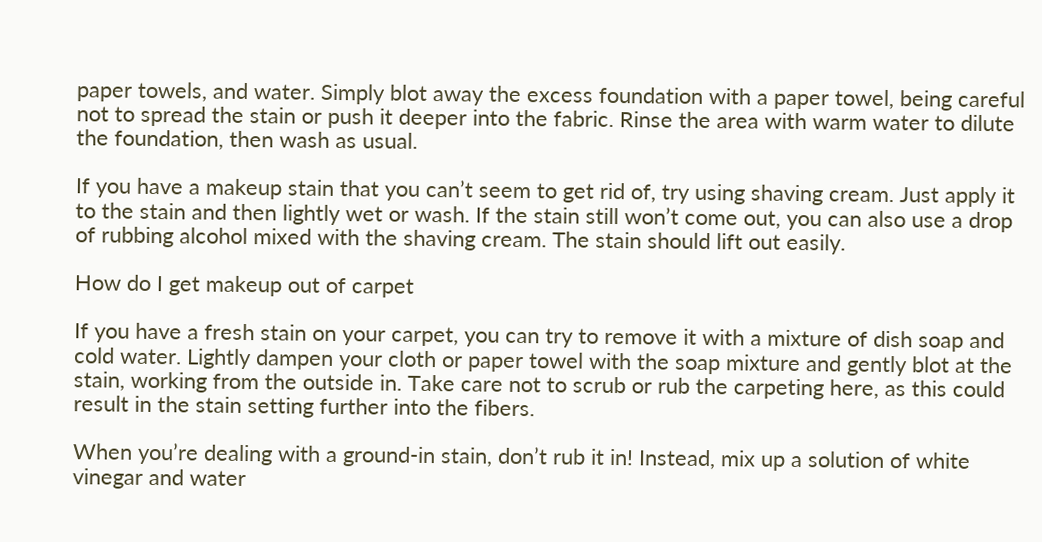paper towels, and water. Simply blot away the excess foundation with a paper towel, being careful not to spread the stain or push it deeper into the fabric. Rinse the area with warm water to dilute the foundation, then wash as usual.

If you have a makeup stain that you can’t seem to get rid of, try using shaving cream. Just apply it to the stain and then lightly wet or wash. If the stain still won’t come out, you can also use a drop of rubbing alcohol mixed with the shaving cream. The stain should lift out easily.

How do I get makeup out of carpet

If you have a fresh stain on your carpet, you can try to remove it with a mixture of dish soap and cold water. Lightly dampen your cloth or paper towel with the soap mixture and gently blot at the stain, working from the outside in. Take care not to scrub or rub the carpeting here, as this could result in the stain setting further into the fibers.

When you’re dealing with a ground-in stain, don’t rub it in! Instead, mix up a solution of white vinegar and water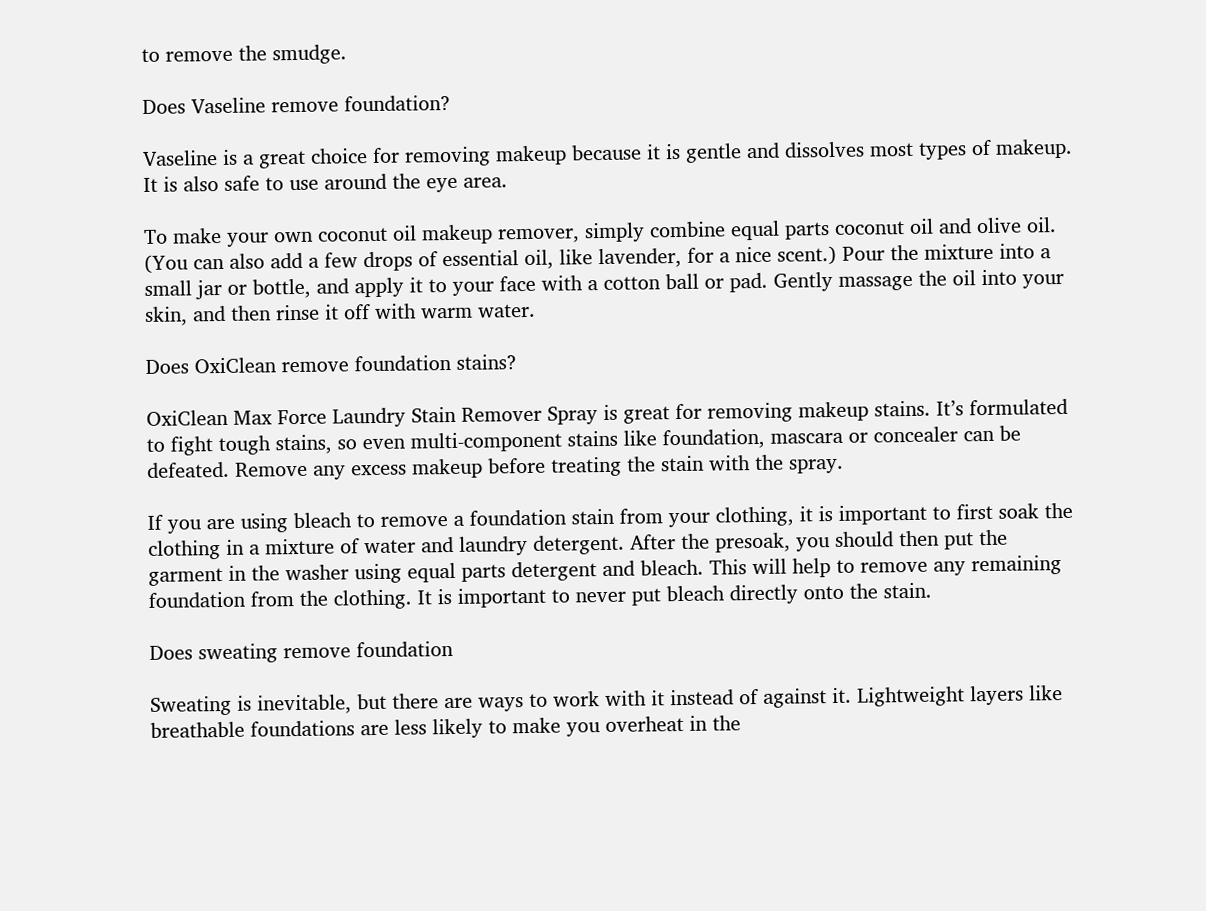to remove the smudge.

Does Vaseline remove foundation?

Vaseline is a great choice for removing makeup because it is gentle and dissolves most types of makeup. It is also safe to use around the eye area.

To make your own coconut oil makeup remover, simply combine equal parts coconut oil and olive oil. (You can also add a few drops of essential oil, like lavender, for a nice scent.) Pour the mixture into a small jar or bottle, and apply it to your face with a cotton ball or pad. Gently massage the oil into your skin, and then rinse it off with warm water.

Does OxiClean remove foundation stains?

OxiClean Max Force Laundry Stain Remover Spray is great for removing makeup stains. It’s formulated to fight tough stains, so even multi-component stains like foundation, mascara or concealer can be defeated. Remove any excess makeup before treating the stain with the spray.

If you are using bleach to remove a foundation stain from your clothing, it is important to first soak the clothing in a mixture of water and laundry detergent. After the presoak, you should then put the garment in the washer using equal parts detergent and bleach. This will help to remove any remaining foundation from the clothing. It is important to never put bleach directly onto the stain.

Does sweating remove foundation

Sweating is inevitable, but there are ways to work with it instead of against it. Lightweight layers like breathable foundations are less likely to make you overheat in the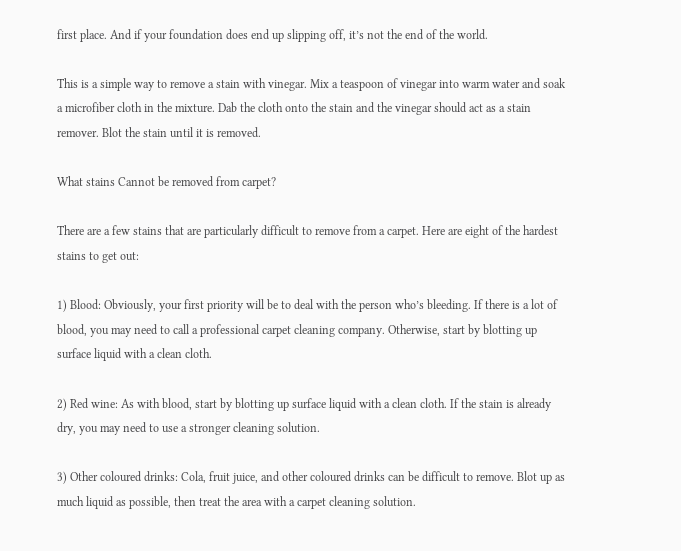first place. And if your foundation does end up slipping off, it’s not the end of the world.

This is a simple way to remove a stain with vinegar. Mix a teaspoon of vinegar into warm water and soak a microfiber cloth in the mixture. Dab the cloth onto the stain and the vinegar should act as a stain remover. Blot the stain until it is removed.

What stains Cannot be removed from carpet?

There are a few stains that are particularly difficult to remove from a carpet. Here are eight of the hardest stains to get out:

1) Blood: Obviously, your first priority will be to deal with the person who’s bleeding. If there is a lot of blood, you may need to call a professional carpet cleaning company. Otherwise, start by blotting up surface liquid with a clean cloth.

2) Red wine: As with blood, start by blotting up surface liquid with a clean cloth. If the stain is already dry, you may need to use a stronger cleaning solution.

3) Other coloured drinks: Cola, fruit juice, and other coloured drinks can be difficult to remove. Blot up as much liquid as possible, then treat the area with a carpet cleaning solution.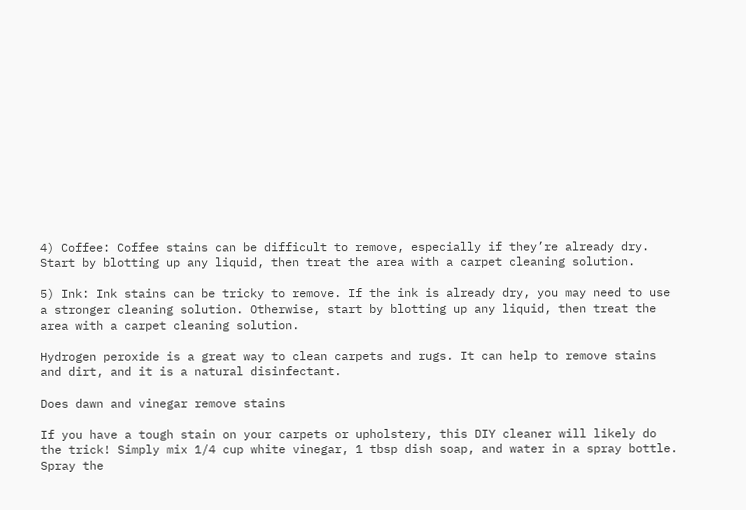4) Coffee: Coffee stains can be difficult to remove, especially if they’re already dry. Start by blotting up any liquid, then treat the area with a carpet cleaning solution.

5) Ink: Ink stains can be tricky to remove. If the ink is already dry, you may need to use a stronger cleaning solution. Otherwise, start by blotting up any liquid, then treat the area with a carpet cleaning solution.

Hydrogen peroxide is a great way to clean carpets and rugs. It can help to remove stains and dirt, and it is a natural disinfectant.

Does dawn and vinegar remove stains

If you have a tough stain on your carpets or upholstery, this DIY cleaner will likely do the trick! Simply mix 1/4 cup white vinegar, 1 tbsp dish soap, and water in a spray bottle. Spray the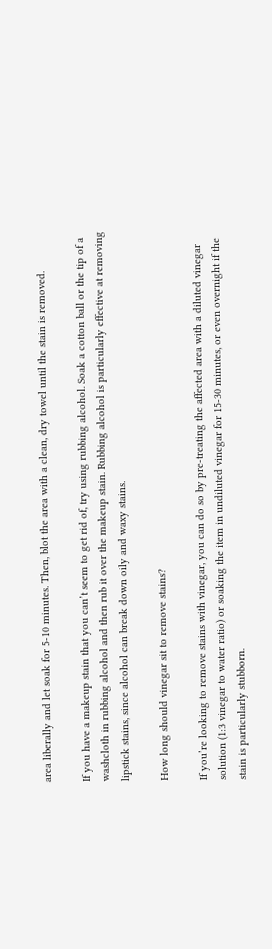area liberally and let soak for 5-10 minutes. Then, blot the area with a clean, dry towel until the stain is removed.

If you have a makeup stain that you can’t seem to get rid of, try using rubbing alcohol. Soak a cotton ball or the tip of a washcloth in rubbing alcohol and then rub it over the makeup stain. Rubbing alcohol is particularly effective at removing lipstick stains, since alcohol can break down oily and waxy stains.

How long should vinegar sit to remove stains?

If you’re looking to remove stains with vinegar, you can do so by pre-treating the affected area with a diluted vinegar solution (1:3 vinegar to water ratio) or soaking the item in undiluted vinegar for 15-30 minutes, or even overnight if the stain is particularly stubborn.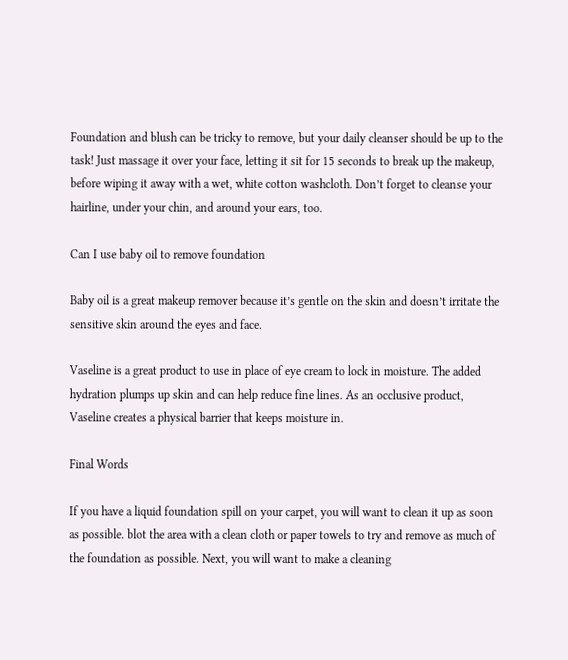Foundation and blush can be tricky to remove, but your daily cleanser should be up to the task! Just massage it over your face, letting it sit for 15 seconds to break up the makeup, before wiping it away with a wet, white cotton washcloth. Don’t forget to cleanse your hairline, under your chin, and around your ears, too.

Can I use baby oil to remove foundation

Baby oil is a great makeup remover because it’s gentle on the skin and doesn’t irritate the sensitive skin around the eyes and face.

Vaseline is a great product to use in place of eye cream to lock in moisture. The added hydration plumps up skin and can help reduce fine lines. As an occlusive product, Vaseline creates a physical barrier that keeps moisture in.

Final Words

If you have a liquid foundation spill on your carpet, you will want to clean it up as soon as possible. blot the area with a clean cloth or paper towels to try and remove as much of the foundation as possible. Next, you will want to make a cleaning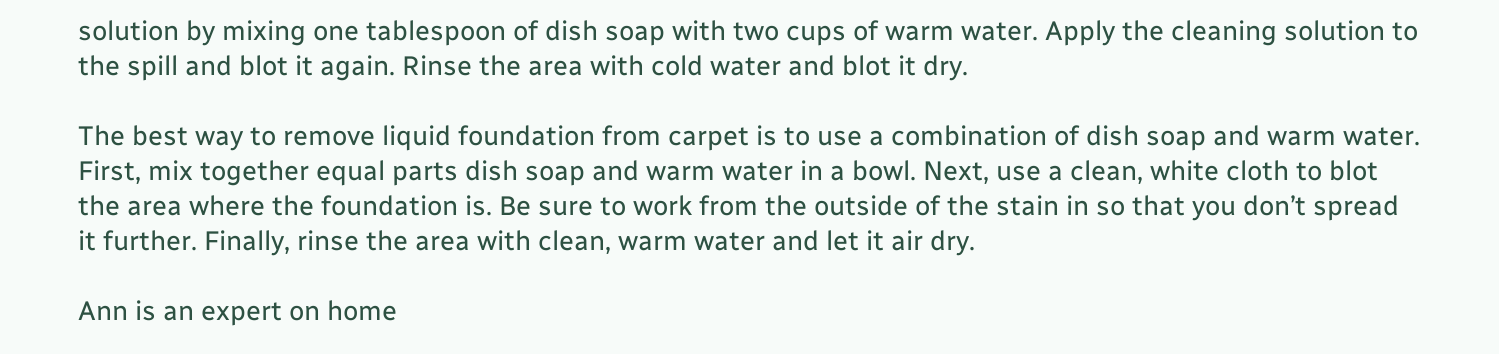solution by mixing one tablespoon of dish soap with two cups of warm water. Apply the cleaning solution to the spill and blot it again. Rinse the area with cold water and blot it dry.

The best way to remove liquid foundation from carpet is to use a combination of dish soap and warm water. First, mix together equal parts dish soap and warm water in a bowl. Next, use a clean, white cloth to blot the area where the foundation is. Be sure to work from the outside of the stain in so that you don’t spread it further. Finally, rinse the area with clean, warm water and let it air dry.

Ann is an expert on home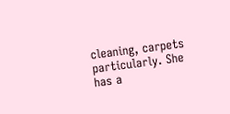cleaning, carpets particularly. She has a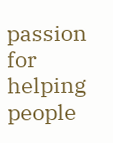passion for helping people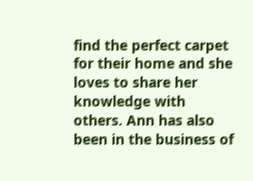find the perfect carpet for their home and she loves to share her knowledge with others. Ann has also been in the business of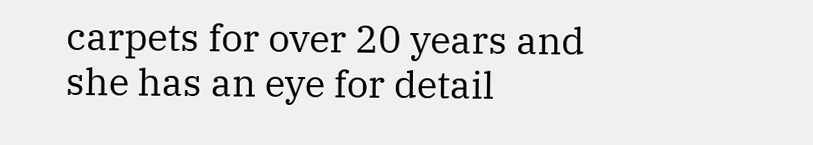carpets for over 20 years and she has an eye for detail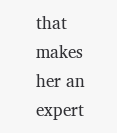that makes her an expert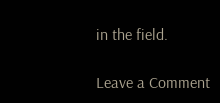in the field.

Leave a Comment